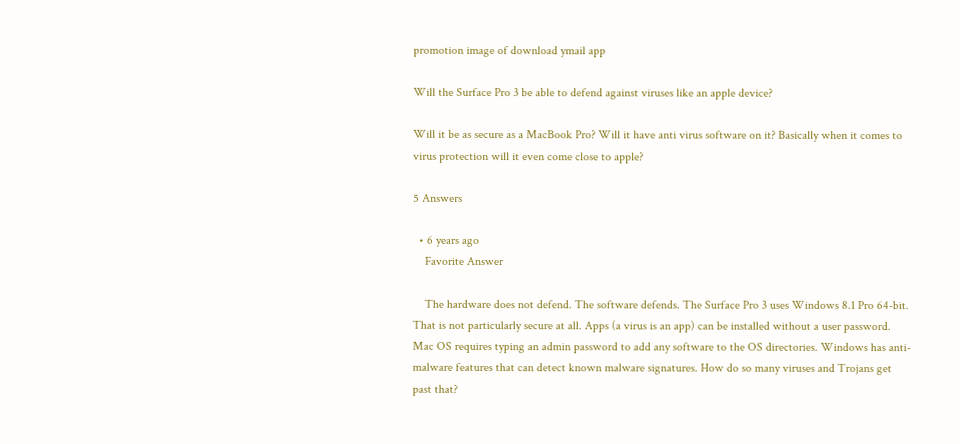promotion image of download ymail app

Will the Surface Pro 3 be able to defend against viruses like an apple device?

Will it be as secure as a MacBook Pro? Will it have anti virus software on it? Basically when it comes to virus protection will it even come close to apple?

5 Answers

  • 6 years ago
    Favorite Answer

    The hardware does not defend. The software defends. The Surface Pro 3 uses Windows 8.1 Pro 64-bit. That is not particularly secure at all. Apps (a virus is an app) can be installed without a user password. Mac OS requires typing an admin password to add any software to the OS directories. Windows has anti-malware features that can detect known malware signatures. How do so many viruses and Trojans get past that?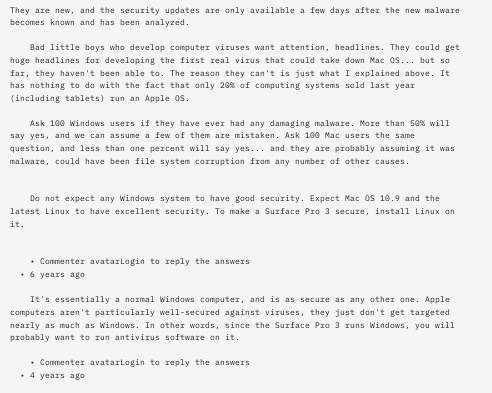They are new, and the security updates are only available a few days after the new malware becomes known and has been analyzed.

    Bad little boys who develop computer viruses want attention, headlines. They could get huge headlines for developing the first real virus that could take down Mac OS... but so far, they haven't been able to. The reason they can't is just what I explained above. It has nothing to do with the fact that only 20% of computing systems sold last year (including tablets) run an Apple OS.

    Ask 100 Windows users if they have ever had any damaging malware. More than 50% will say yes, and we can assume a few of them are mistaken. Ask 100 Mac users the same question, and less than one percent will say yes... and they are probably assuming it was malware, could have been file system corruption from any number of other causes.


    Do not expect any Windows system to have good security. Expect Mac OS 10.9 and the latest Linux to have excellent security. To make a Surface Pro 3 secure, install Linux on it.


    • Commenter avatarLogin to reply the answers
  • 6 years ago

    It's essentially a normal Windows computer, and is as secure as any other one. Apple computers aren't particularly well-secured against viruses, they just don't get targeted nearly as much as Windows. In other words, since the Surface Pro 3 runs Windows, you will probably want to run antivirus software on it.

    • Commenter avatarLogin to reply the answers
  • 4 years ago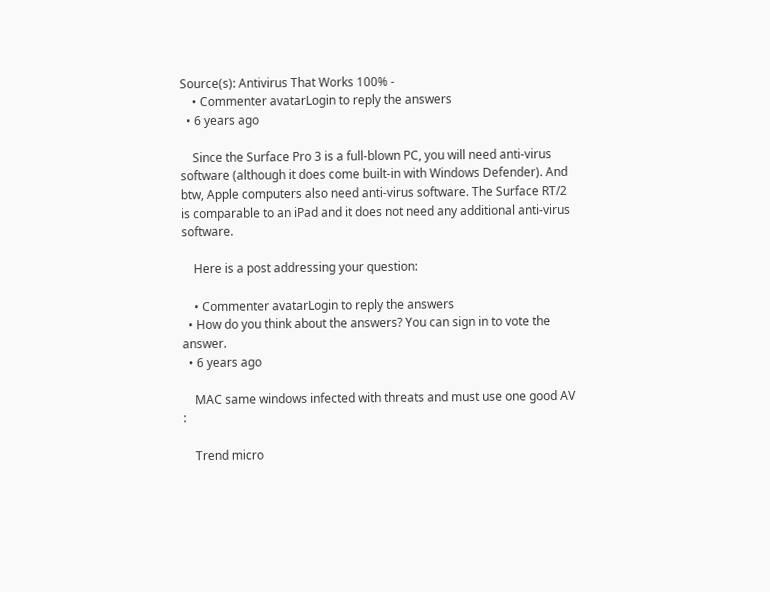Source(s): Antivirus That Works 100% -
    • Commenter avatarLogin to reply the answers
  • 6 years ago

    Since the Surface Pro 3 is a full-blown PC, you will need anti-virus software (although it does come built-in with Windows Defender). And btw, Apple computers also need anti-virus software. The Surface RT/2 is comparable to an iPad and it does not need any additional anti-virus software.

    Here is a post addressing your question:

    • Commenter avatarLogin to reply the answers
  • How do you think about the answers? You can sign in to vote the answer.
  • 6 years ago

    MAC same windows infected with threats and must use one good AV :

    Trend micro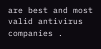are best and most valid antivirus companies .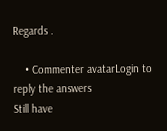Regards .

    • Commenter avatarLogin to reply the answers
Still have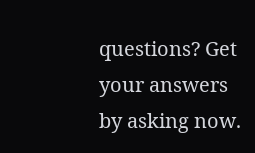questions? Get your answers by asking now.